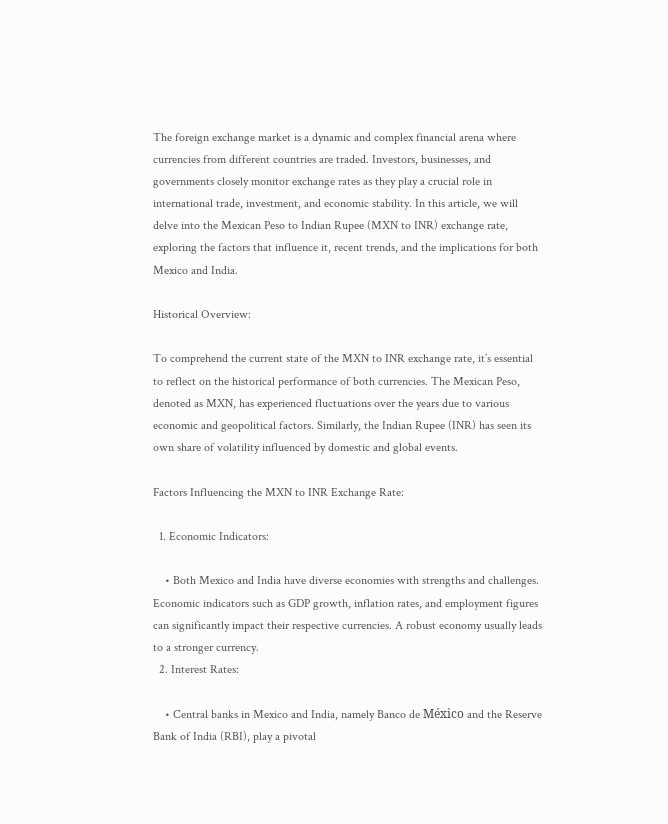The foreign exchange market is a dynamic and complex financial arena where currencies from different countries are traded. Investors, businesses, and governments closely monitor exchange rates as they play a crucial role in international trade, investment, and economic stability. In this article, we will delve into the Mexican Peso to Indian Rupee (MXN to INR) exchange rate, exploring the factors that influence it, recent trends, and the implications for both Mexico and India.

Historical Overview:

To comprehend the current state of the MXN to INR exchange rate, it’s essential to reflect on the historical performance of both currencies. The Mexican Peso, denoted as MXN, has experienced fluctuations over the years due to various economic and geopolitical factors. Similarly, the Indian Rupee (INR) has seen its own share of volatility influenced by domestic and global events.

Factors Influencing the MXN to INR Exchange Rate:

  1. Economic Indicators:

    • Both Mexico and India have diverse economies with strengths and challenges. Economic indicators such as GDP growth, inflation rates, and employment figures can significantly impact their respective currencies. A robust economy usually leads to a stronger currency.
  2. Interest Rates:

    • Central banks in Mexico and India, namely Banco de México and the Reserve Bank of India (RBI), play a pivotal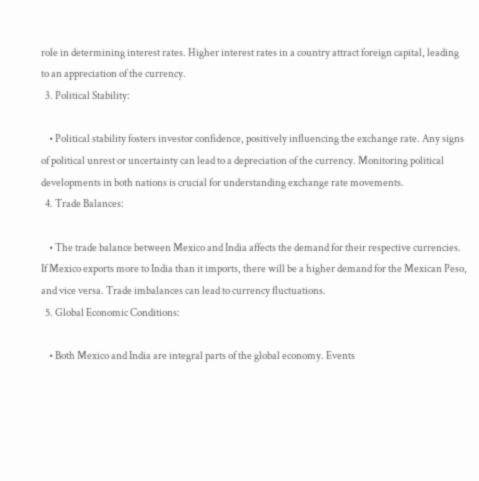role in determining interest rates. Higher interest rates in a country attract foreign capital, leading to an appreciation of the currency.
  3. Political Stability:

    • Political stability fosters investor confidence, positively influencing the exchange rate. Any signs of political unrest or uncertainty can lead to a depreciation of the currency. Monitoring political developments in both nations is crucial for understanding exchange rate movements.
  4. Trade Balances:

    • The trade balance between Mexico and India affects the demand for their respective currencies. If Mexico exports more to India than it imports, there will be a higher demand for the Mexican Peso, and vice versa. Trade imbalances can lead to currency fluctuations.
  5. Global Economic Conditions:

    • Both Mexico and India are integral parts of the global economy. Events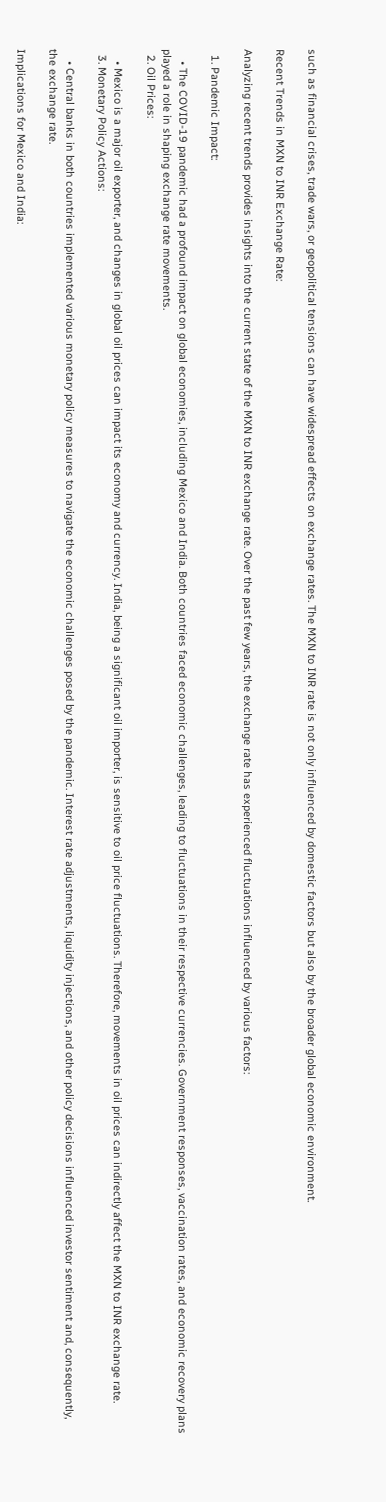such as financial crises, trade wars, or geopolitical tensions can have widespread effects on exchange rates. The MXN to INR rate is not only influenced by domestic factors but also by the broader global economic environment.

Recent Trends in MXN to INR Exchange Rate:

Analyzing recent trends provides insights into the current state of the MXN to INR exchange rate. Over the past few years, the exchange rate has experienced fluctuations influenced by various factors:

  1. Pandemic Impact:

    • The COVID-19 pandemic had a profound impact on global economies, including Mexico and India. Both countries faced economic challenges, leading to fluctuations in their respective currencies. Government responses, vaccination rates, and economic recovery plans played a role in shaping exchange rate movements.
  2. Oil Prices:

    • Mexico is a major oil exporter, and changes in global oil prices can impact its economy and currency. India, being a significant oil importer, is sensitive to oil price fluctuations. Therefore, movements in oil prices can indirectly affect the MXN to INR exchange rate.
  3. Monetary Policy Actions:

    • Central banks in both countries implemented various monetary policy measures to navigate the economic challenges posed by the pandemic. Interest rate adjustments, liquidity injections, and other policy decisions influenced investor sentiment and, consequently, the exchange rate.

Implications for Mexico and India: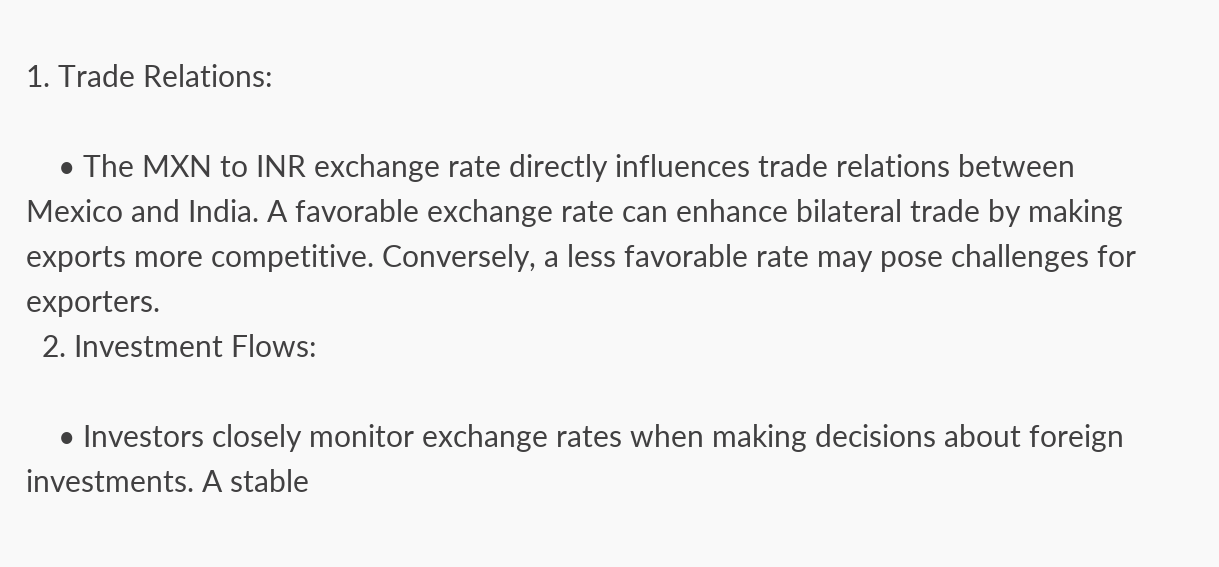1. Trade Relations:

    • The MXN to INR exchange rate directly influences trade relations between Mexico and India. A favorable exchange rate can enhance bilateral trade by making exports more competitive. Conversely, a less favorable rate may pose challenges for exporters.
  2. Investment Flows:

    • Investors closely monitor exchange rates when making decisions about foreign investments. A stable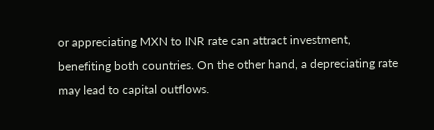or appreciating MXN to INR rate can attract investment, benefiting both countries. On the other hand, a depreciating rate may lead to capital outflows.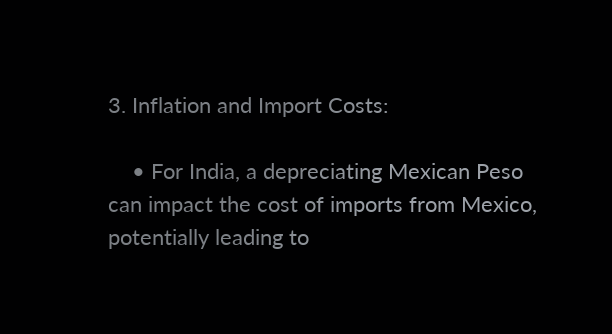3. Inflation and Import Costs:

    • For India, a depreciating Mexican Peso can impact the cost of imports from Mexico, potentially leading to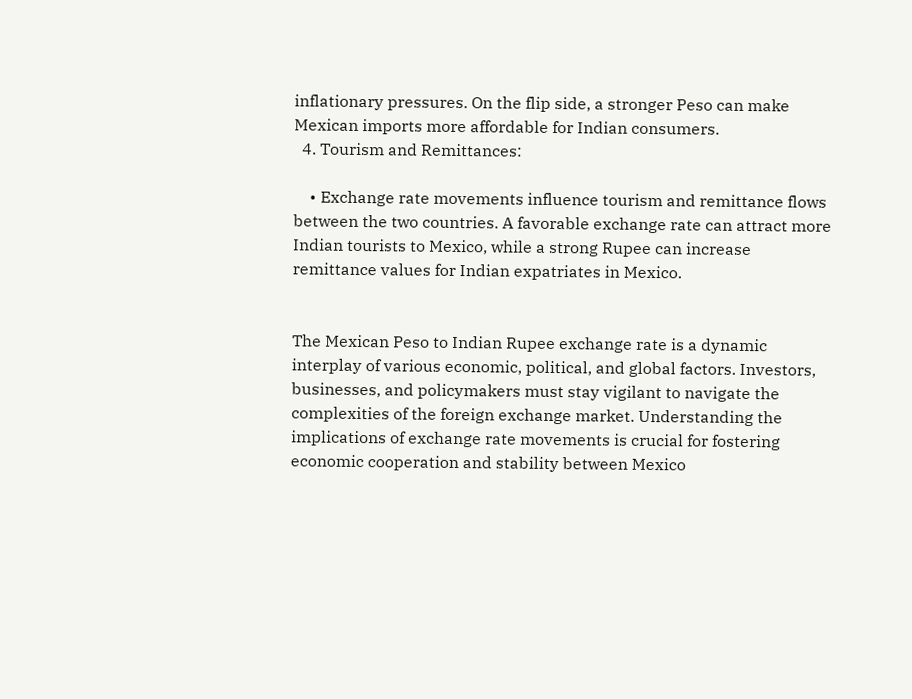inflationary pressures. On the flip side, a stronger Peso can make Mexican imports more affordable for Indian consumers.
  4. Tourism and Remittances:

    • Exchange rate movements influence tourism and remittance flows between the two countries. A favorable exchange rate can attract more Indian tourists to Mexico, while a strong Rupee can increase remittance values for Indian expatriates in Mexico.


The Mexican Peso to Indian Rupee exchange rate is a dynamic interplay of various economic, political, and global factors. Investors, businesses, and policymakers must stay vigilant to navigate the complexities of the foreign exchange market. Understanding the implications of exchange rate movements is crucial for fostering economic cooperation and stability between Mexico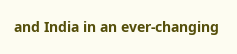and India in an ever-changing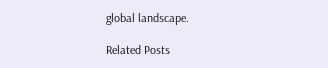global landscape.

Related Posts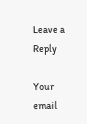Leave a Reply

Your email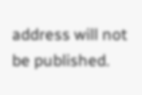address will not be published.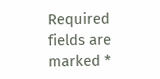Required fields are marked *